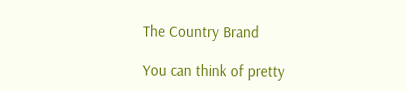The Country Brand

You can think of pretty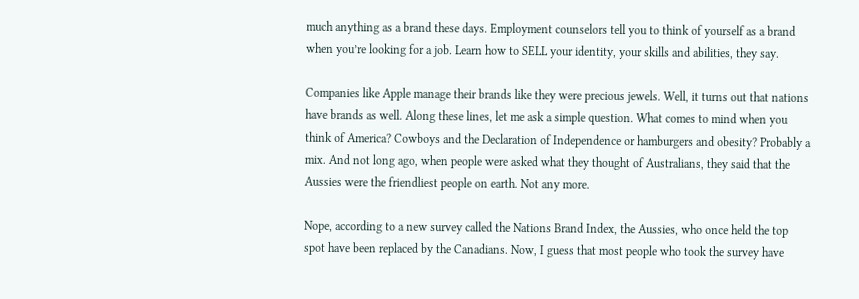much anything as a brand these days. Employment counselors tell you to think of yourself as a brand when you’re looking for a job. Learn how to SELL your identity, your skills and abilities, they say.

Companies like Apple manage their brands like they were precious jewels. Well, it turns out that nations have brands as well. Along these lines, let me ask a simple question. What comes to mind when you think of America? Cowboys and the Declaration of Independence or hamburgers and obesity? Probably a mix. And not long ago, when people were asked what they thought of Australians, they said that the Aussies were the friendliest people on earth. Not any more.

Nope, according to a new survey called the Nations Brand Index, the Aussies, who once held the top spot have been replaced by the Canadians. Now, I guess that most people who took the survey have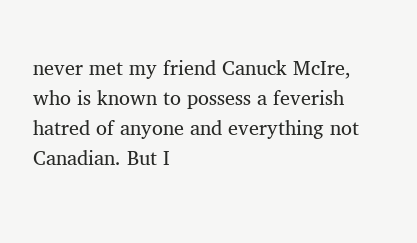never met my friend Canuck McIre, who is known to possess a feverish hatred of anyone and everything not Canadian. But I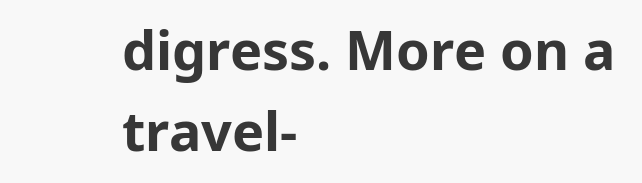digress. More on a travel-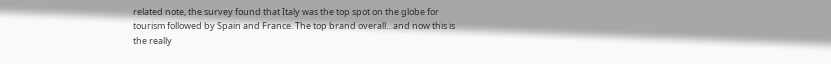related note, the survey found that Italy was the top spot on the globe for tourism followed by Spain and France. The top brand overall…and now this is the really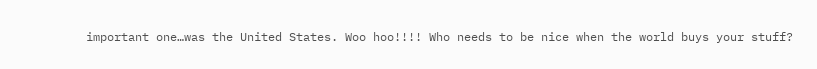important one…was the United States. Woo hoo!!!! Who needs to be nice when the world buys your stuff?